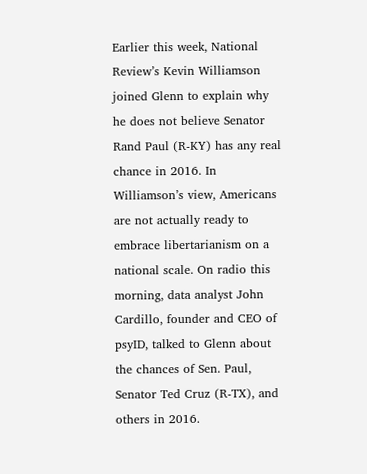Earlier this week, National Review’s Kevin Williamson joined Glenn to explain why he does not believe Senator Rand Paul (R-KY) has any real chance in 2016. In Williamson’s view, Americans are not actually ready to embrace libertarianism on a national scale. On radio this morning, data analyst John Cardillo, founder and CEO of psyID, talked to Glenn about the chances of Sen. Paul, Senator Ted Cruz (R-TX), and others in 2016.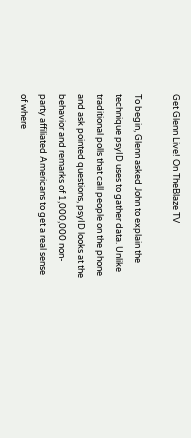Get Glenn Live! On TheBlaze TV

To begin, Glenn asked John to explain the technique psyID uses to gather data. Unlike traditional polls that call people on the phone and ask pointed questions, psyID looks at the behavior and remarks of 1,000,000 non-party affiliated Americans to get a real sense of where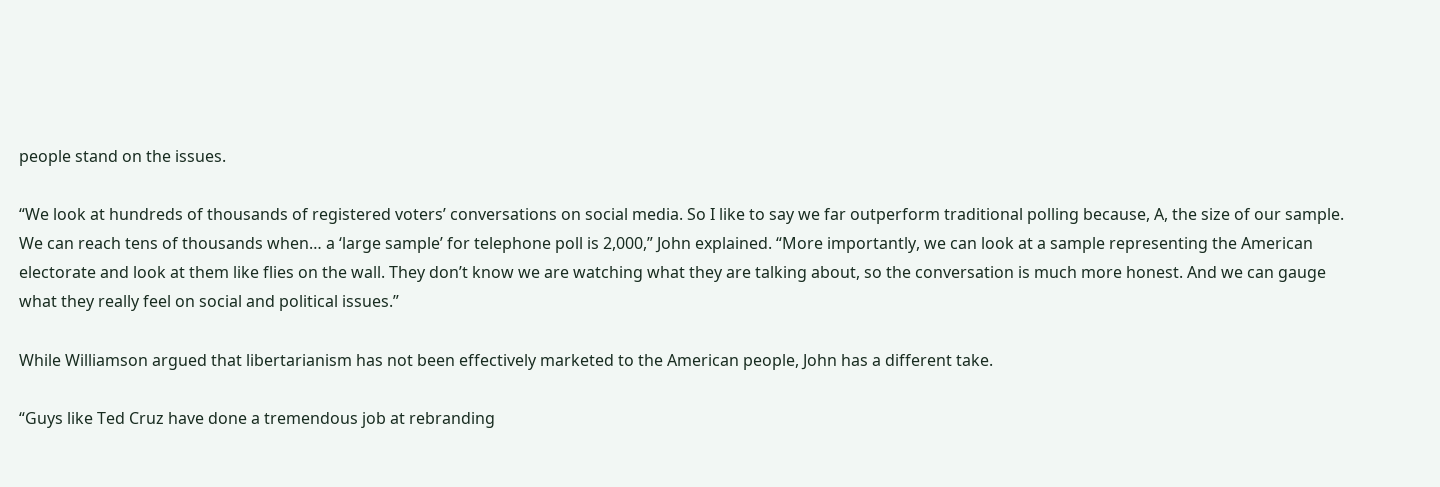people stand on the issues.

“We look at hundreds of thousands of registered voters’ conversations on social media. So I like to say we far outperform traditional polling because, A, the size of our sample. We can reach tens of thousands when… a ‘large sample’ for telephone poll is 2,000,” John explained. “More importantly, we can look at a sample representing the American electorate and look at them like flies on the wall. They don’t know we are watching what they are talking about, so the conversation is much more honest. And we can gauge what they really feel on social and political issues.”

While Williamson argued that libertarianism has not been effectively marketed to the American people, John has a different take.

“Guys like Ted Cruz have done a tremendous job at rebranding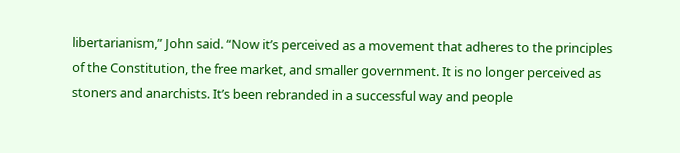libertarianism,” John said. “Now it’s perceived as a movement that adheres to the principles of the Constitution, the free market, and smaller government. It is no longer perceived as stoners and anarchists. It’s been rebranded in a successful way and people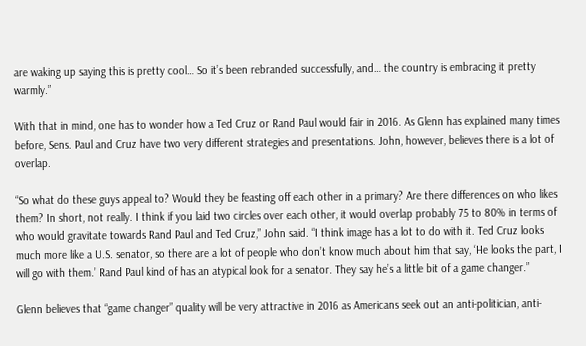are waking up saying this is pretty cool… So it’s been rebranded successfully, and… the country is embracing it pretty warmly.”

With that in mind, one has to wonder how a Ted Cruz or Rand Paul would fair in 2016. As Glenn has explained many times before, Sens. Paul and Cruz have two very different strategies and presentations. John, however, believes there is a lot of overlap.

“So what do these guys appeal to? Would they be feasting off each other in a primary? Are there differences on who likes them? In short, not really. I think if you laid two circles over each other, it would overlap probably 75 to 80% in terms of who would gravitate towards Rand Paul and Ted Cruz,” John said. “I think image has a lot to do with it. Ted Cruz looks much more like a U.S. senator, so there are a lot of people who don’t know much about him that say, ‘He looks the part, I will go with them.’ Rand Paul kind of has an atypical look for a senator. They say he’s a little bit of a game changer.”

Glenn believes that “game changer” quality will be very attractive in 2016 as Americans seek out an anti-politician, anti-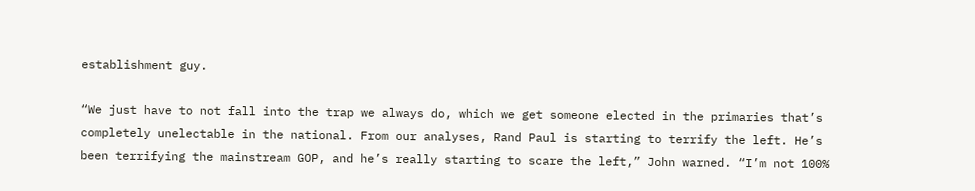establishment guy.

“We just have to not fall into the trap we always do, which we get someone elected in the primaries that’s completely unelectable in the national. From our analyses, Rand Paul is starting to terrify the left. He’s been terrifying the mainstream GOP, and he’s really starting to scare the left,” John warned. “I’m not 100%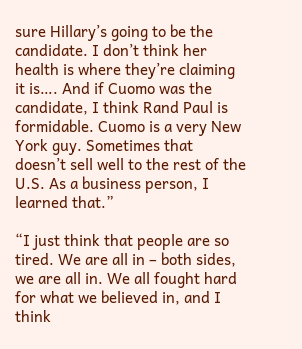sure Hillary’s going to be the candidate. I don’t think her health is where they’re claiming it is…. And if Cuomo was the candidate, I think Rand Paul is formidable. Cuomo is a very New York guy. Sometimes that doesn’t sell well to the rest of the U.S. As a business person, I learned that.”

“I just think that people are so tired. We are all in – both sides, we are all in. We all fought hard for what we believed in, and I think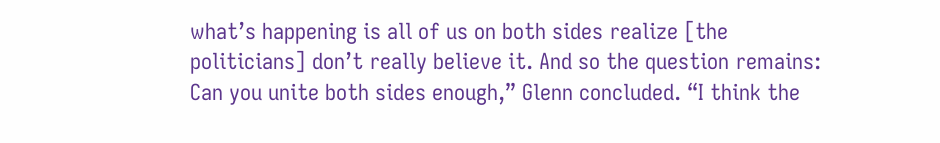what’s happening is all of us on both sides realize [the politicians] don’t really believe it. And so the question remains: Can you unite both sides enough,” Glenn concluded. “I think the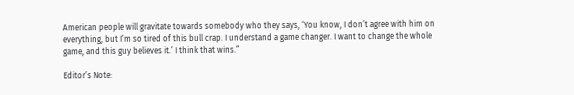American people will gravitate towards somebody who they says, ‘You know, I don’t agree with him on everything, but I’m so tired of this bull crap. I understand a game changer. I want to change the whole game, and this guy believes it.’ I think that wins.”

Editor’s Note: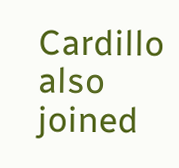Cardillo also joined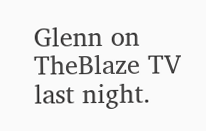Glenn on TheBlaze TV last night.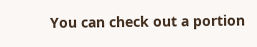You can check out a portion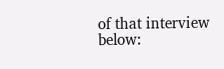of that interview below: